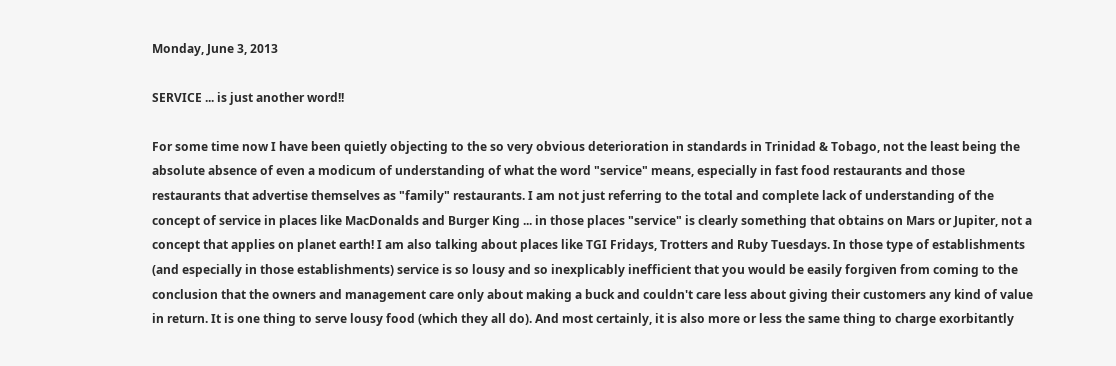Monday, June 3, 2013

SERVICE ... is just another word!!

For some time now I have been quietly objecting to the so very obvious deterioration in standards in Trinidad & Tobago, not the least being the absolute absence of even a modicum of understanding of what the word "service" means, especially in fast food restaurants and those restaurants that advertise themselves as "family" restaurants. I am not just referring to the total and complete lack of understanding of the concept of service in places like MacDonalds and Burger King ... in those places "service" is clearly something that obtains on Mars or Jupiter, not a concept that applies on planet earth! I am also talking about places like TGI Fridays, Trotters and Ruby Tuesdays. In those type of establishments (and especially in those establishments) service is so lousy and so inexplicably inefficient that you would be easily forgiven from coming to the conclusion that the owners and management care only about making a buck and couldn't care less about giving their customers any kind of value in return. It is one thing to serve lousy food (which they all do). And most certainly, it is also more or less the same thing to charge exorbitantly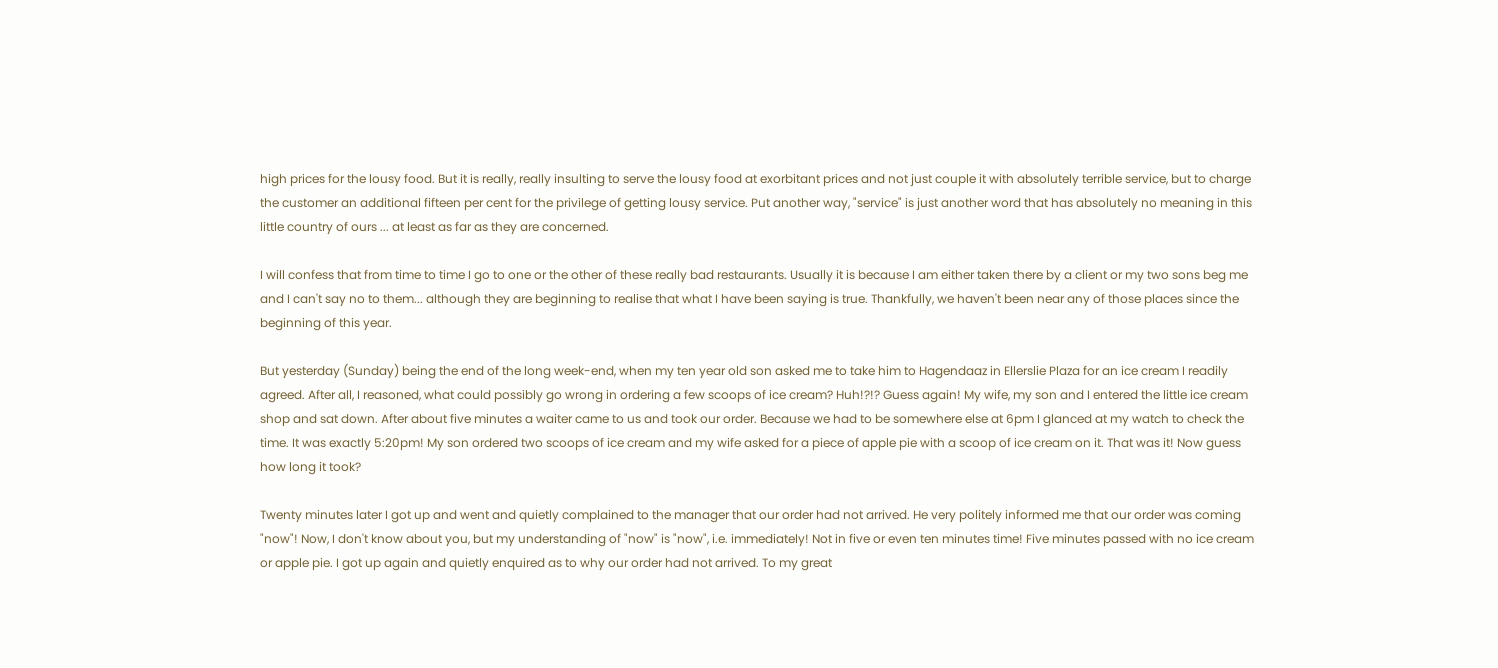high prices for the lousy food. But it is really, really insulting to serve the lousy food at exorbitant prices and not just couple it with absolutely terrible service, but to charge the customer an additional fifteen per cent for the privilege of getting lousy service. Put another way, "service" is just another word that has absolutely no meaning in this little country of ours ... at least as far as they are concerned.

I will confess that from time to time I go to one or the other of these really bad restaurants. Usually it is because I am either taken there by a client or my two sons beg me and I can't say no to them... although they are beginning to realise that what I have been saying is true. Thankfully, we haven't been near any of those places since the beginning of this year.

But yesterday (Sunday) being the end of the long week-end, when my ten year old son asked me to take him to Hagendaaz in Ellerslie Plaza for an ice cream I readily agreed. After all, I reasoned, what could possibly go wrong in ordering a few scoops of ice cream? Huh!?!? Guess again! My wife, my son and I entered the little ice cream shop and sat down. After about five minutes a waiter came to us and took our order. Because we had to be somewhere else at 6pm I glanced at my watch to check the time. It was exactly 5:20pm! My son ordered two scoops of ice cream and my wife asked for a piece of apple pie with a scoop of ice cream on it. That was it! Now guess how long it took?

Twenty minutes later I got up and went and quietly complained to the manager that our order had not arrived. He very politely informed me that our order was coming "now"! Now, I don't know about you, but my understanding of "now" is "now", i.e. immediately! Not in five or even ten minutes time! Five minutes passed with no ice cream or apple pie. I got up again and quietly enquired as to why our order had not arrived. To my great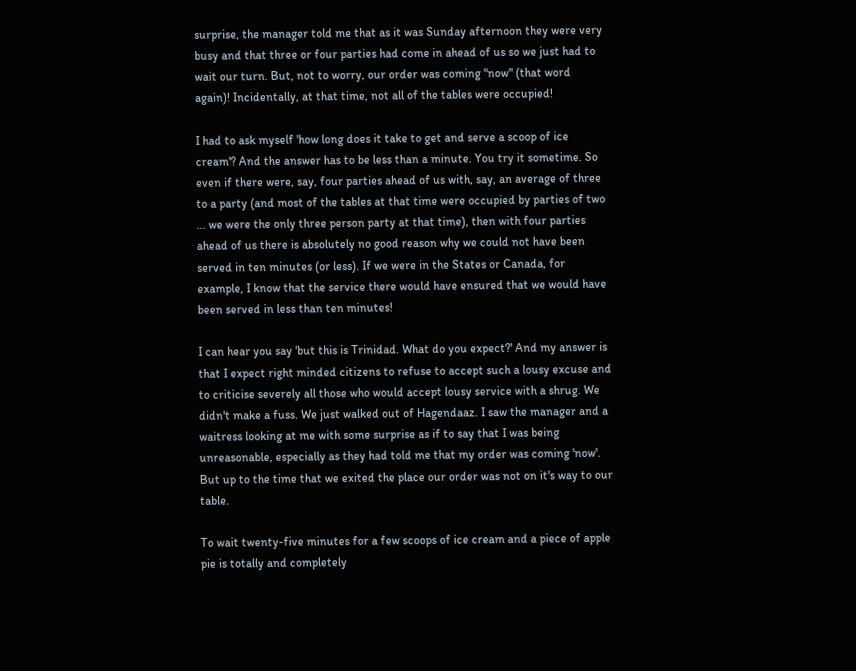surprise, the manager told me that as it was Sunday afternoon they were very busy and that three or four parties had come in ahead of us so we just had to wait our turn. But, not to worry, our order was coming "now" (that word again)! Incidentally, at that time, not all of the tables were occupied!

I had to ask myself 'how long does it take to get and serve a scoop of ice cream'? And the answer has to be less than a minute. You try it sometime. So even if there were, say, four parties ahead of us with, say, an average of three to a party (and most of the tables at that time were occupied by parties of two ... we were the only three person party at that time), then with four parties ahead of us there is absolutely no good reason why we could not have been served in ten minutes (or less). If we were in the States or Canada, for example, I know that the service there would have ensured that we would have been served in less than ten minutes!

I can hear you say 'but this is Trinidad. What do you expect?' And my answer is that I expect right minded citizens to refuse to accept such a lousy excuse and to criticise severely all those who would accept lousy service with a shrug. We didn't make a fuss. We just walked out of Hagendaaz. I saw the manager and a waitress looking at me with some surprise as if to say that I was being unreasonable, especially as they had told me that my order was coming 'now'. But up to the time that we exited the place our order was not on it's way to our table.

To wait twenty-five minutes for a few scoops of ice cream and a piece of apple pie is totally and completely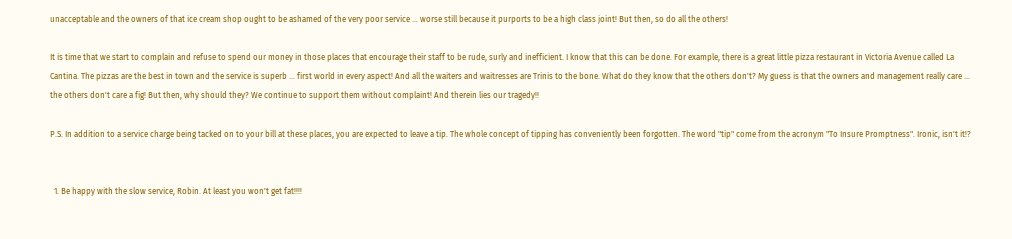unacceptable and the owners of that ice cream shop ought to be ashamed of the very poor service ... worse still because it purports to be a high class joint! But then, so do all the others!

It is time that we start to complain and refuse to spend our money in those places that encourage their staff to be rude, surly and inefficient. I know that this can be done. For example, there is a great little pizza restaurant in Victoria Avenue called La Cantina. The pizzas are the best in town and the service is superb ... first world in every aspect! And all the waiters and waitresses are Trinis to the bone. What do they know that the others don't? My guess is that the owners and management really care ... the others don't care a fig! But then, why should they? We continue to support them without complaint! And therein lies our tragedy!!

P.S. In addition to a service charge being tacked on to your bill at these places, you are expected to leave a tip. The whole concept of tipping has conveniently been forgotten. The word "tip" come from the acronym "To Insure Promptness". Ironic, isn't it!?


  1. Be happy with the slow service, Robin. At least you won't get fat!!!!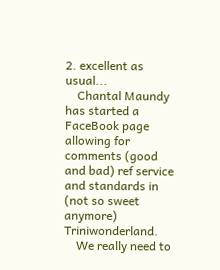2. excellent as usual...
    Chantal Maundy has started a FaceBook page allowing for comments (good and bad) ref service and standards in (not so sweet anymore) Triniwonderland.
    We really need to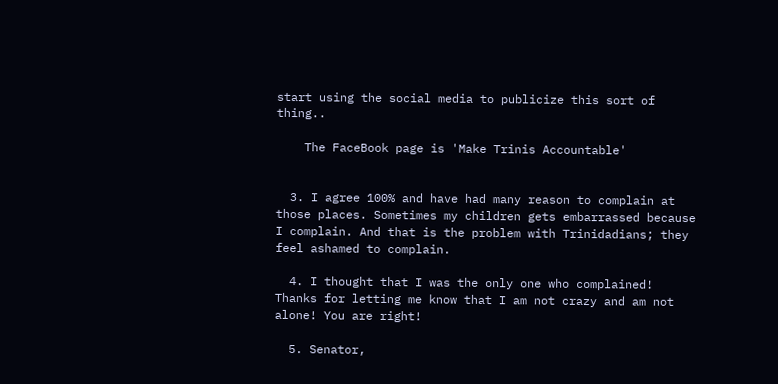start using the social media to publicize this sort of thing..

    The FaceBook page is 'Make Trinis Accountable'


  3. I agree 100% and have had many reason to complain at those places. Sometimes my children gets embarrassed because I complain. And that is the problem with Trinidadians; they feel ashamed to complain.

  4. I thought that I was the only one who complained! Thanks for letting me know that I am not crazy and am not alone! You are right!

  5. Senator,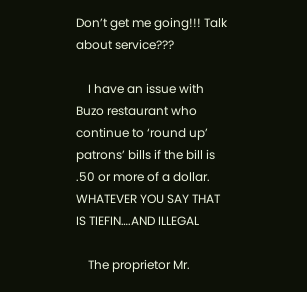Don’t get me going!!! Talk about service???

    I have an issue with Buzo restaurant who continue to ‘round up’ patrons’ bills if the bill is .50 or more of a dollar. WHATEVER YOU SAY THAT IS TIEFIN….AND ILLEGAL

    The proprietor Mr.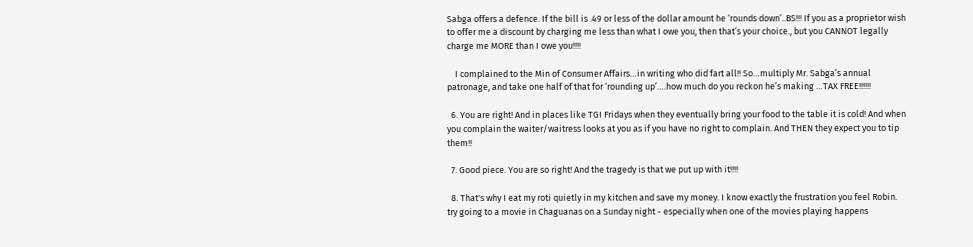Sabga offers a defence. If the bill is .49 or less of the dollar amount he ‘rounds down’..BS!!! If you as a proprietor wish to offer me a discount by charging me less than what I owe you, then that’s your choice., but you CANNOT legally charge me MORE than I owe you!!!!

    I complained to the Min of Consumer Affairs…in writing who did fart all!! So…multiply Mr. Sabga’s annual patronage, and take one half of that for ‘rounding up’….how much do you reckon he’s making …TAX FREE!!!!!!

  6. You are right! And in places like TGI Fridays when they eventually bring your food to the table it is cold! And when you complain the waiter/waitress looks at you as if you have no right to complain. And THEN they expect you to tip them!!

  7. Good piece. You are so right! And the tragedy is that we put up with it!!!!

  8. That's why I eat my roti quietly in my kitchen and save my money. I know exactly the frustration you feel Robin. try going to a movie in Chaguanas on a Sunday night - especially when one of the movies playing happens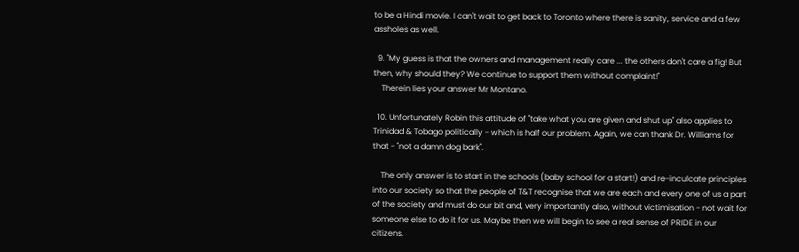to be a Hindi movie. I can't wait to get back to Toronto where there is sanity, service and a few assholes as well.

  9. "My guess is that the owners and management really care ... the others don't care a fig! But then, why should they? We continue to support them without complaint!"
    Therein lies your answer Mr Montano.

  10. Unfortunately Robin this attitude of "take what you are given and shut up" also applies to Trinidad & Tobago politically - which is half our problem. Again, we can thank Dr. Williams for that - "not a damn dog bark".

    The only answer is to start in the schools (baby school for a start!) and re-inculcate principles into our society so that the people of T&T recognise that we are each and every one of us a part of the society and must do our bit and, very importantly also, without victimisation - not wait for someone else to do it for us. Maybe then we will begin to see a real sense of PRIDE in our citizens.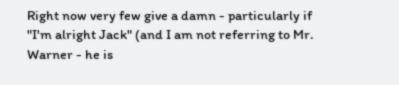Right now very few give a damn - particularly if "I'm alright Jack" (and I am not referring to Mr. Warner - he is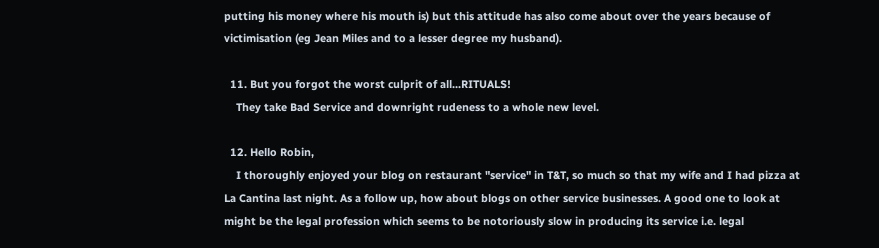putting his money where his mouth is) but this attitude has also come about over the years because of victimisation (eg Jean Miles and to a lesser degree my husband).

  11. But you forgot the worst culprit of all...RITUALS!
    They take Bad Service and downright rudeness to a whole new level.

  12. Hello Robin,
    I thoroughly enjoyed your blog on restaurant "service" in T&T, so much so that my wife and I had pizza at La Cantina last night. As a follow up, how about blogs on other service businesses. A good one to look at might be the legal profession which seems to be notoriously slow in producing its service i.e. legal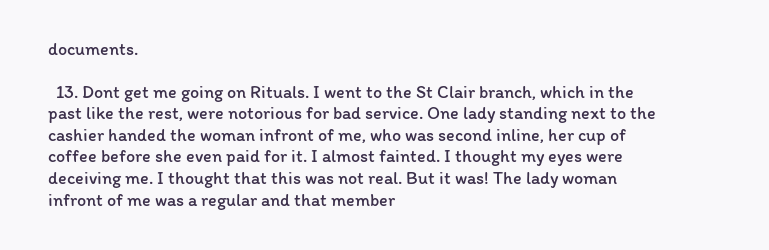documents.

  13. Dont get me going on Rituals. I went to the St Clair branch, which in the past like the rest, were notorious for bad service. One lady standing next to the cashier handed the woman infront of me, who was second inline, her cup of coffee before she even paid for it. I almost fainted. I thought my eyes were deceiving me. I thought that this was not real. But it was! The lady woman infront of me was a regular and that member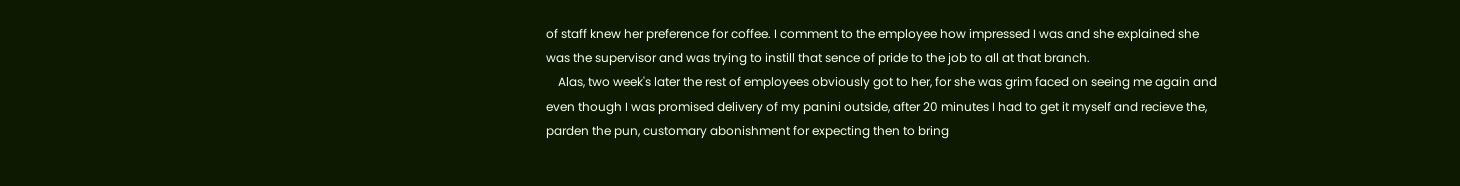of staff knew her preference for coffee. I comment to the employee how impressed I was and she explained she was the supervisor and was trying to instill that sence of pride to the job to all at that branch.
    Alas, two week's later the rest of employees obviously got to her, for she was grim faced on seeing me again and even though I was promised delivery of my panini outside, after 20 minutes I had to get it myself and recieve the, parden the pun, customary abonishment for expecting then to bring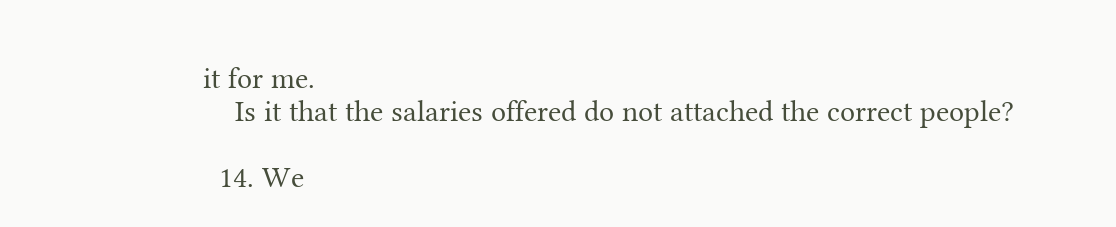it for me.
    Is it that the salaries offered do not attached the correct people?

  14. We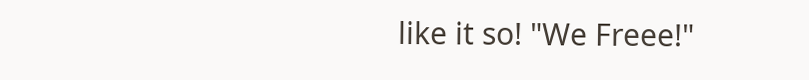like it so! "We Freee!"